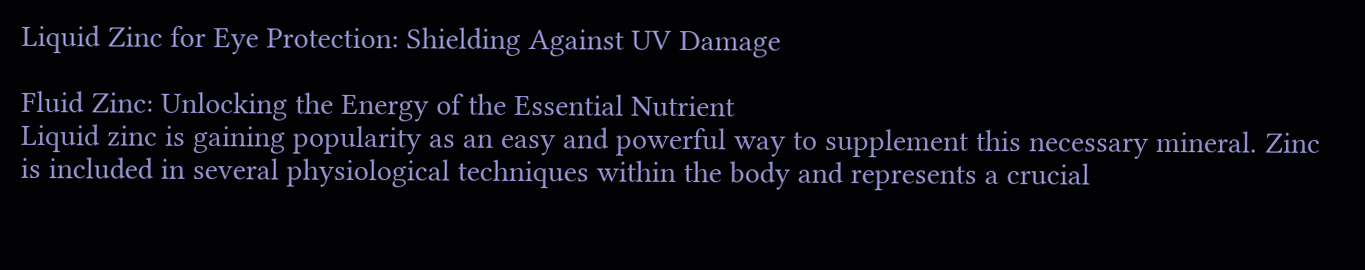Liquid Zinc for Eye Protection: Shielding Against UV Damage

Fluid Zinc: Unlocking the Energy of the Essential Nutrient
Liquid zinc is gaining popularity as an easy and powerful way to supplement this necessary mineral. Zinc is included in several physiological techniques within the body and represents a crucial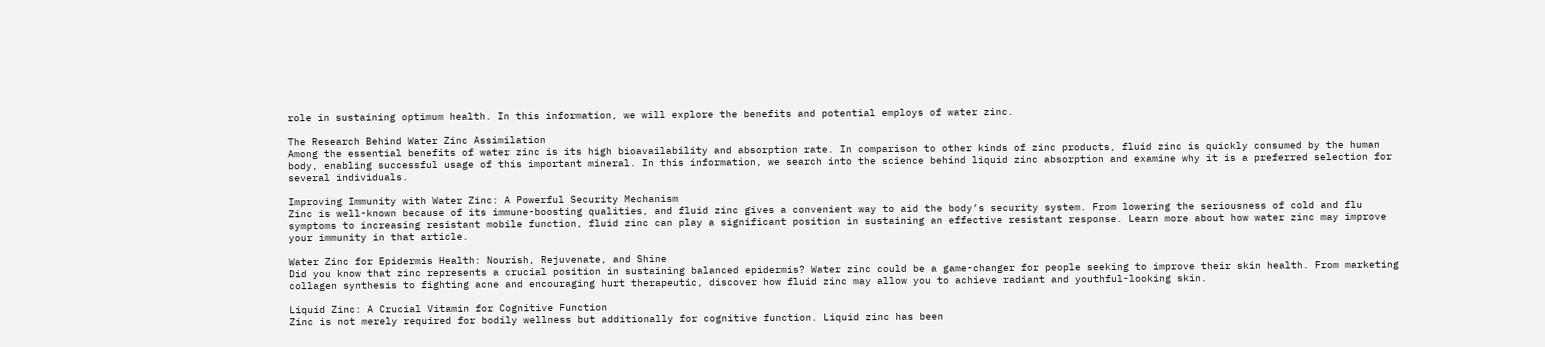role in sustaining optimum health. In this information, we will explore the benefits and potential employs of water zinc.

The Research Behind Water Zinc Assimilation
Among the essential benefits of water zinc is its high bioavailability and absorption rate. In comparison to other kinds of zinc products, fluid zinc is quickly consumed by the human body, enabling successful usage of this important mineral. In this information, we search into the science behind liquid zinc absorption and examine why it is a preferred selection for several individuals.

Improving Immunity with Water Zinc: A Powerful Security Mechanism
Zinc is well-known because of its immune-boosting qualities, and fluid zinc gives a convenient way to aid the body’s security system. From lowering the seriousness of cold and flu symptoms to increasing resistant mobile function, fluid zinc can play a significant position in sustaining an effective resistant response. Learn more about how water zinc may improve your immunity in that article.

Water Zinc for Epidermis Health: Nourish, Rejuvenate, and Shine
Did you know that zinc represents a crucial position in sustaining balanced epidermis? Water zinc could be a game-changer for people seeking to improve their skin health. From marketing collagen synthesis to fighting acne and encouraging hurt therapeutic, discover how fluid zinc may allow you to achieve radiant and youthful-looking skin.

Liquid Zinc: A Crucial Vitamin for Cognitive Function
Zinc is not merely required for bodily wellness but additionally for cognitive function. Liquid zinc has been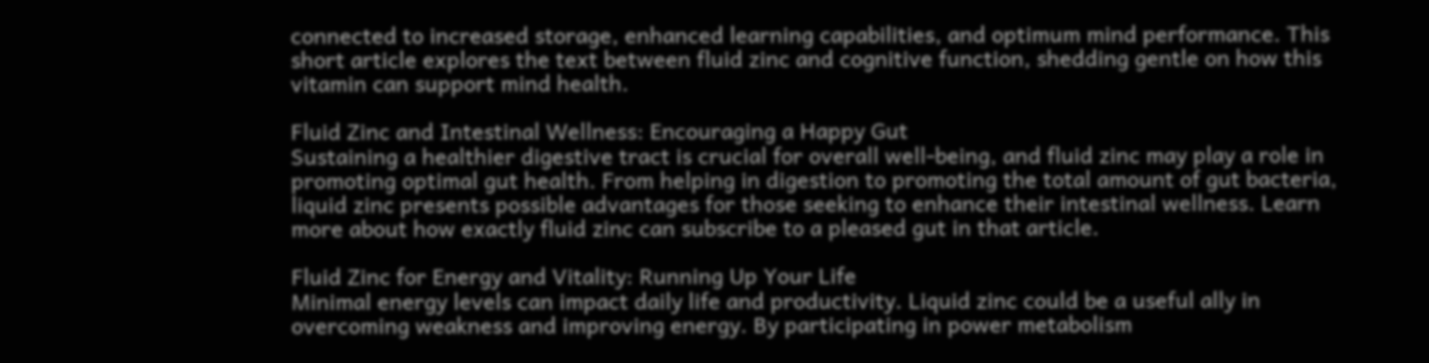connected to increased storage, enhanced learning capabilities, and optimum mind performance. This short article explores the text between fluid zinc and cognitive function, shedding gentle on how this vitamin can support mind health.

Fluid Zinc and Intestinal Wellness: Encouraging a Happy Gut
Sustaining a healthier digestive tract is crucial for overall well-being, and fluid zinc may play a role in promoting optimal gut health. From helping in digestion to promoting the total amount of gut bacteria, liquid zinc presents possible advantages for those seeking to enhance their intestinal wellness. Learn more about how exactly fluid zinc can subscribe to a pleased gut in that article.

Fluid Zinc for Energy and Vitality: Running Up Your Life
Minimal energy levels can impact daily life and productivity. Liquid zinc could be a useful ally in overcoming weakness and improving energy. By participating in power metabolism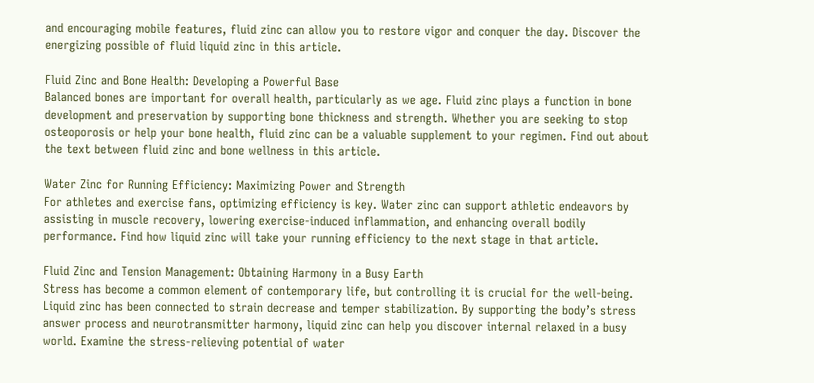and encouraging mobile features, fluid zinc can allow you to restore vigor and conquer the day. Discover the energizing possible of fluid liquid zinc in this article.

Fluid Zinc and Bone Health: Developing a Powerful Base
Balanced bones are important for overall health, particularly as we age. Fluid zinc plays a function in bone development and preservation by supporting bone thickness and strength. Whether you are seeking to stop osteoporosis or help your bone health, fluid zinc can be a valuable supplement to your regimen. Find out about the text between fluid zinc and bone wellness in this article.

Water Zinc for Running Efficiency: Maximizing Power and Strength
For athletes and exercise fans, optimizing efficiency is key. Water zinc can support athletic endeavors by assisting in muscle recovery, lowering exercise-induced inflammation, and enhancing overall bodily performance. Find how liquid zinc will take your running efficiency to the next stage in that article.

Fluid Zinc and Tension Management: Obtaining Harmony in a Busy Earth
Stress has become a common element of contemporary life, but controlling it is crucial for the well-being. Liquid zinc has been connected to strain decrease and temper stabilization. By supporting the body’s stress answer process and neurotransmitter harmony, liquid zinc can help you discover internal relaxed in a busy world. Examine the stress-relieving potential of water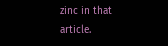zinc in that article.